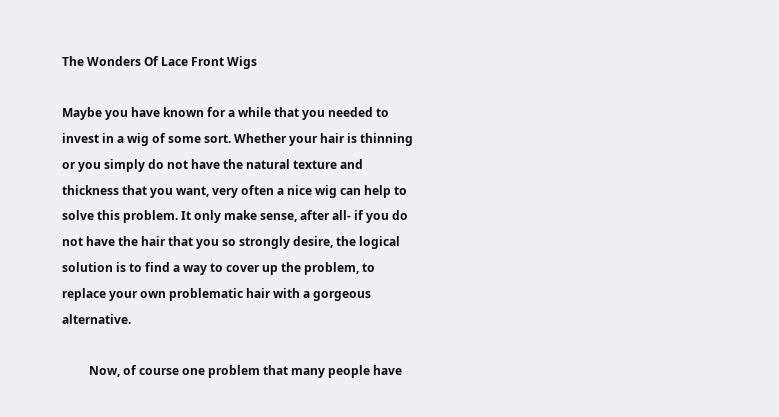The Wonders Of Lace Front Wigs

Maybe you have known for a while that you needed to invest in a wig of some sort. Whether your hair is thinning or you simply do not have the natural texture and thickness that you want, very often a nice wig can help to solve this problem. It only make sense, after all- if you do not have the hair that you so strongly desire, the logical solution is to find a way to cover up the problem, to replace your own problematic hair with a gorgeous alternative.

         Now, of course one problem that many people have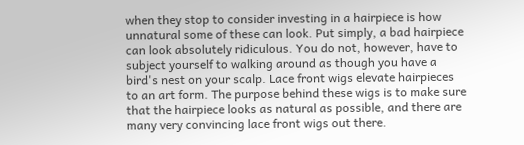when they stop to consider investing in a hairpiece is how unnatural some of these can look. Put simply, a bad hairpiece can look absolutely ridiculous. You do not, however, have to subject yourself to walking around as though you have a bird's nest on your scalp. Lace front wigs elevate hairpieces to an art form. The purpose behind these wigs is to make sure that the hairpiece looks as natural as possible, and there are many very convincing lace front wigs out there.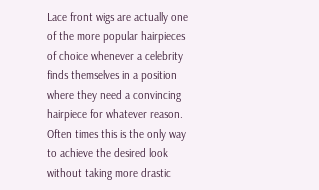Lace front wigs are actually one of the more popular hairpieces of choice whenever a celebrity finds themselves in a position where they need a convincing hairpiece for whatever reason. Often times this is the only way to achieve the desired look without taking more drastic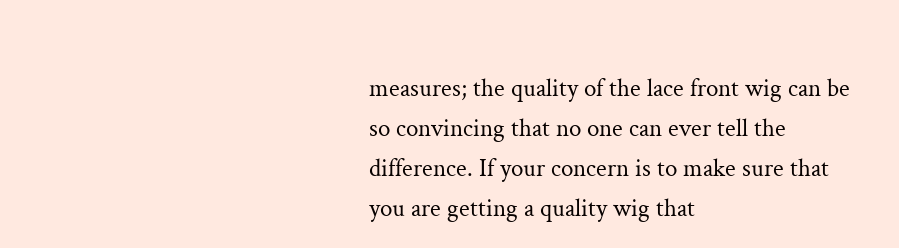measures; the quality of the lace front wig can be so convincing that no one can ever tell the difference. If your concern is to make sure that you are getting a quality wig that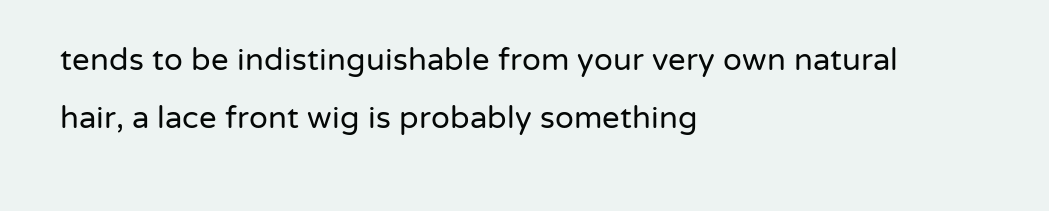tends to be indistinguishable from your very own natural hair, a lace front wig is probably something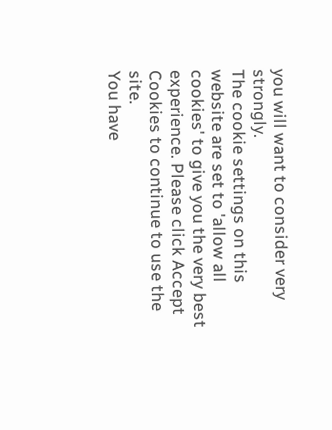you will want to consider very strongly.
The cookie settings on this website are set to 'allow all cookies' to give you the very best experience. Please click Accept Cookies to continue to use the site.
You have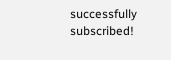successfully subscribed!